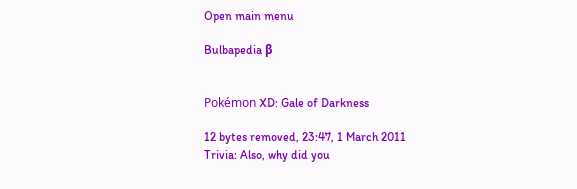Open main menu

Bulbapedia β


Pokémon XD: Gale of Darkness

12 bytes removed, 23:47, 1 March 2011
Trivia: Also, why did you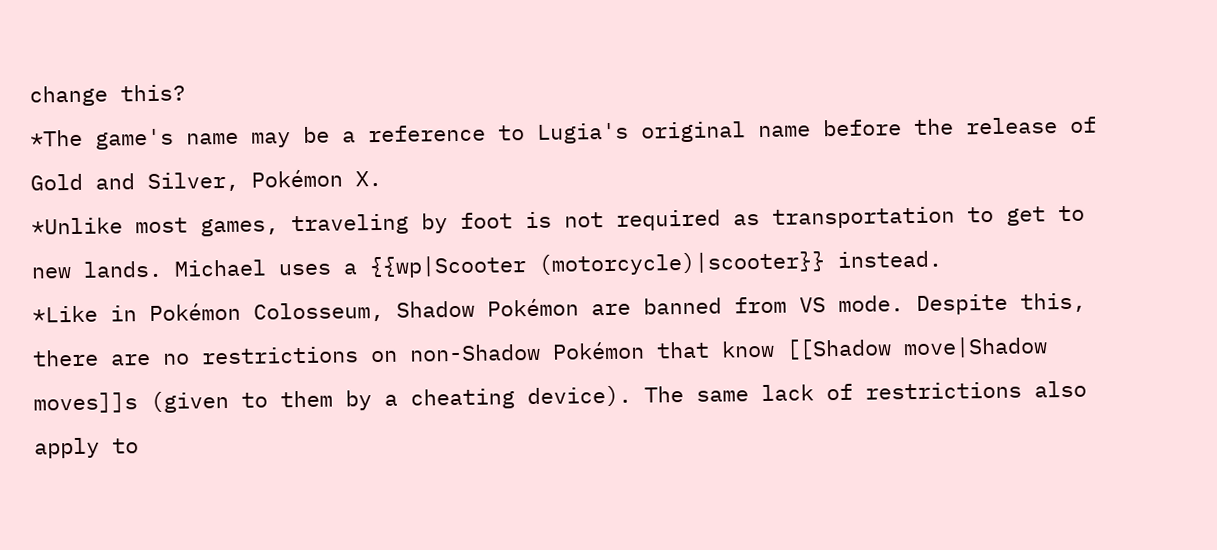change this?
*The game's name may be a reference to Lugia's original name before the release of Gold and Silver, Pokémon X.
*Unlike most games, traveling by foot is not required as transportation to get to new lands. Michael uses a {{wp|Scooter (motorcycle)|scooter}} instead.
*Like in Pokémon Colosseum, Shadow Pokémon are banned from VS mode. Despite this, there are no restrictions on non-Shadow Pokémon that know [[Shadow move|Shadow moves]]s (given to them by a cheating device). The same lack of restrictions also apply to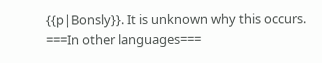{{p|Bonsly}}. It is unknown why this occurs.
===In other languages===